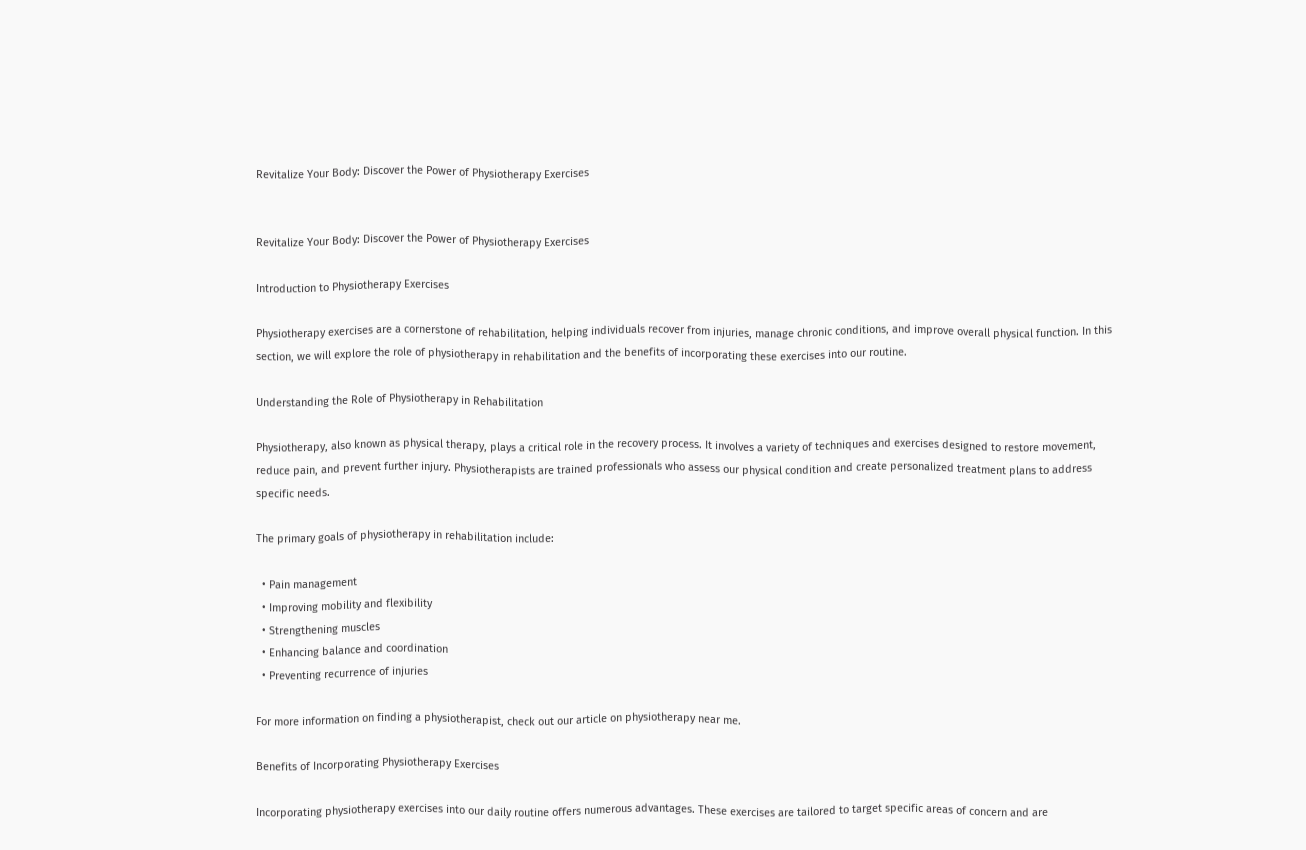Revitalize Your Body: Discover the Power of Physiotherapy Exercises


Revitalize Your Body: Discover the Power of Physiotherapy Exercises

Introduction to Physiotherapy Exercises

Physiotherapy exercises are a cornerstone of rehabilitation, helping individuals recover from injuries, manage chronic conditions, and improve overall physical function. In this section, we will explore the role of physiotherapy in rehabilitation and the benefits of incorporating these exercises into our routine.

Understanding the Role of Physiotherapy in Rehabilitation

Physiotherapy, also known as physical therapy, plays a critical role in the recovery process. It involves a variety of techniques and exercises designed to restore movement, reduce pain, and prevent further injury. Physiotherapists are trained professionals who assess our physical condition and create personalized treatment plans to address specific needs.

The primary goals of physiotherapy in rehabilitation include:

  • Pain management
  • Improving mobility and flexibility
  • Strengthening muscles
  • Enhancing balance and coordination
  • Preventing recurrence of injuries

For more information on finding a physiotherapist, check out our article on physiotherapy near me.

Benefits of Incorporating Physiotherapy Exercises

Incorporating physiotherapy exercises into our daily routine offers numerous advantages. These exercises are tailored to target specific areas of concern and are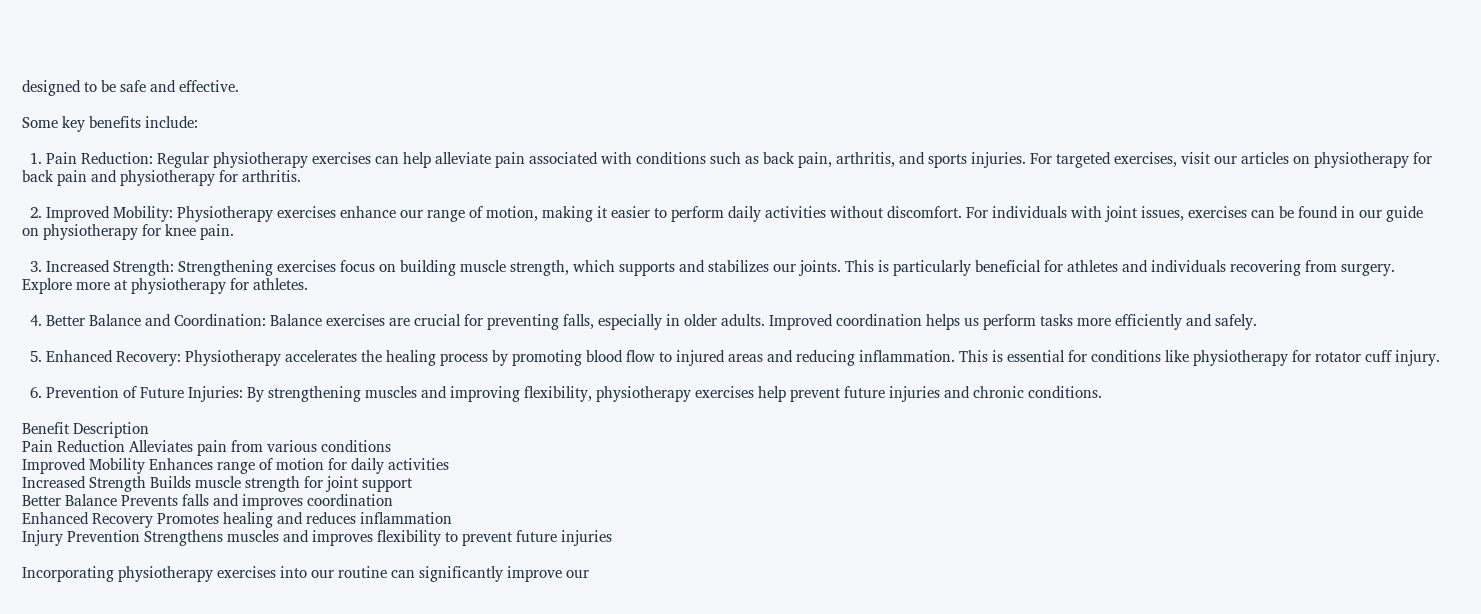designed to be safe and effective.

Some key benefits include:

  1. Pain Reduction: Regular physiotherapy exercises can help alleviate pain associated with conditions such as back pain, arthritis, and sports injuries. For targeted exercises, visit our articles on physiotherapy for back pain and physiotherapy for arthritis.

  2. Improved Mobility: Physiotherapy exercises enhance our range of motion, making it easier to perform daily activities without discomfort. For individuals with joint issues, exercises can be found in our guide on physiotherapy for knee pain.

  3. Increased Strength: Strengthening exercises focus on building muscle strength, which supports and stabilizes our joints. This is particularly beneficial for athletes and individuals recovering from surgery. Explore more at physiotherapy for athletes.

  4. Better Balance and Coordination: Balance exercises are crucial for preventing falls, especially in older adults. Improved coordination helps us perform tasks more efficiently and safely.

  5. Enhanced Recovery: Physiotherapy accelerates the healing process by promoting blood flow to injured areas and reducing inflammation. This is essential for conditions like physiotherapy for rotator cuff injury.

  6. Prevention of Future Injuries: By strengthening muscles and improving flexibility, physiotherapy exercises help prevent future injuries and chronic conditions.

Benefit Description
Pain Reduction Alleviates pain from various conditions
Improved Mobility Enhances range of motion for daily activities
Increased Strength Builds muscle strength for joint support
Better Balance Prevents falls and improves coordination
Enhanced Recovery Promotes healing and reduces inflammation
Injury Prevention Strengthens muscles and improves flexibility to prevent future injuries

Incorporating physiotherapy exercises into our routine can significantly improve our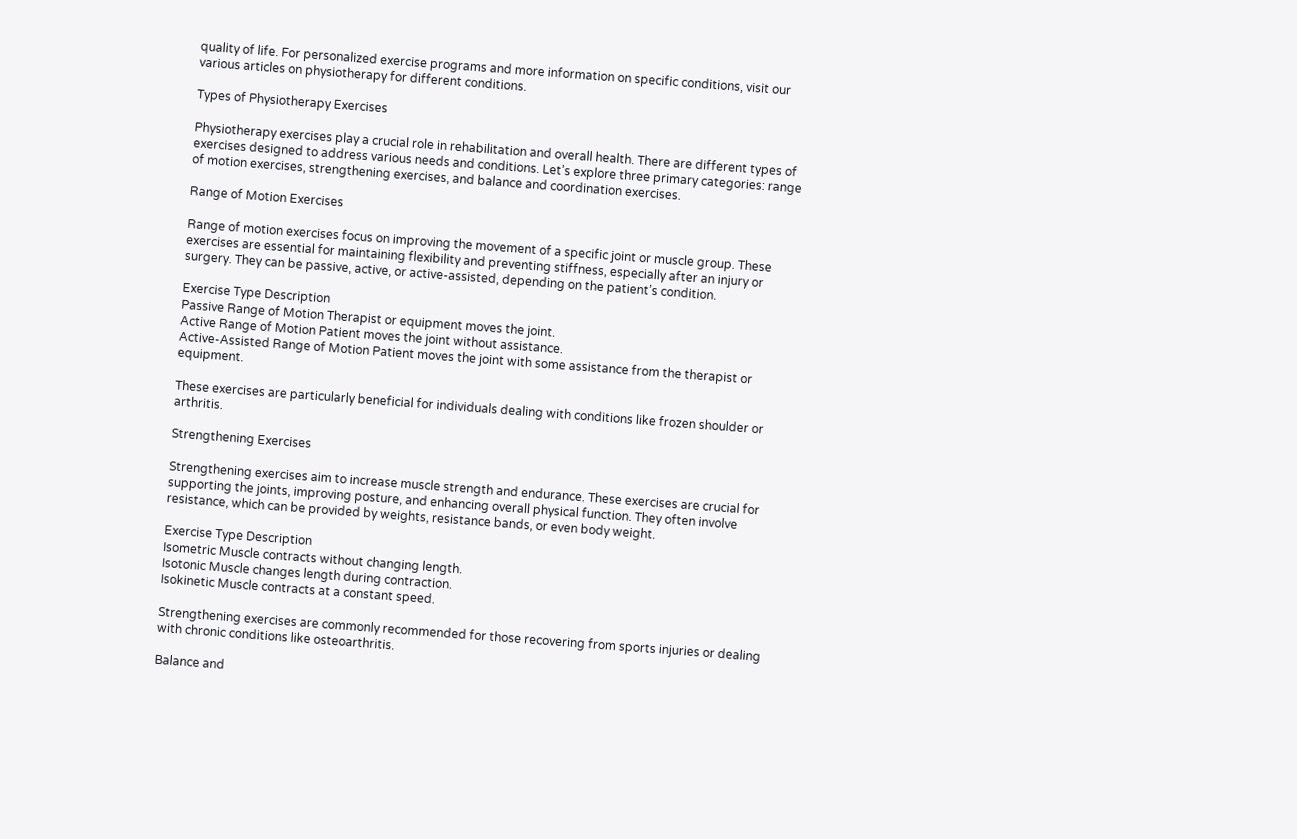quality of life. For personalized exercise programs and more information on specific conditions, visit our various articles on physiotherapy for different conditions.

Types of Physiotherapy Exercises

Physiotherapy exercises play a crucial role in rehabilitation and overall health. There are different types of exercises designed to address various needs and conditions. Let’s explore three primary categories: range of motion exercises, strengthening exercises, and balance and coordination exercises.

Range of Motion Exercises

Range of motion exercises focus on improving the movement of a specific joint or muscle group. These exercises are essential for maintaining flexibility and preventing stiffness, especially after an injury or surgery. They can be passive, active, or active-assisted, depending on the patient’s condition.

Exercise Type Description
Passive Range of Motion Therapist or equipment moves the joint.
Active Range of Motion Patient moves the joint without assistance.
Active-Assisted Range of Motion Patient moves the joint with some assistance from the therapist or equipment.

These exercises are particularly beneficial for individuals dealing with conditions like frozen shoulder or arthritis.

Strengthening Exercises

Strengthening exercises aim to increase muscle strength and endurance. These exercises are crucial for supporting the joints, improving posture, and enhancing overall physical function. They often involve resistance, which can be provided by weights, resistance bands, or even body weight.

Exercise Type Description
Isometric Muscle contracts without changing length.
Isotonic Muscle changes length during contraction.
Isokinetic Muscle contracts at a constant speed.

Strengthening exercises are commonly recommended for those recovering from sports injuries or dealing with chronic conditions like osteoarthritis.

Balance and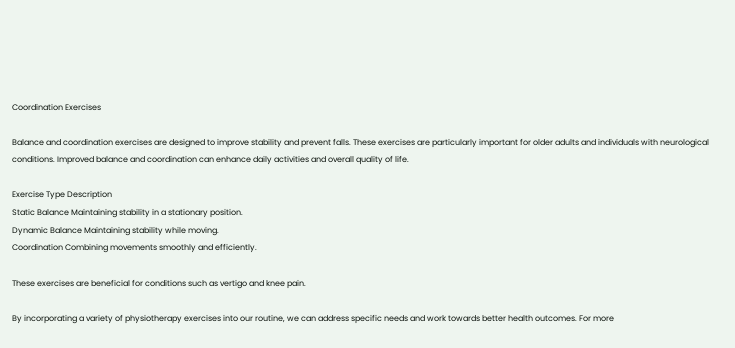Coordination Exercises

Balance and coordination exercises are designed to improve stability and prevent falls. These exercises are particularly important for older adults and individuals with neurological conditions. Improved balance and coordination can enhance daily activities and overall quality of life.

Exercise Type Description
Static Balance Maintaining stability in a stationary position.
Dynamic Balance Maintaining stability while moving.
Coordination Combining movements smoothly and efficiently.

These exercises are beneficial for conditions such as vertigo and knee pain.

By incorporating a variety of physiotherapy exercises into our routine, we can address specific needs and work towards better health outcomes. For more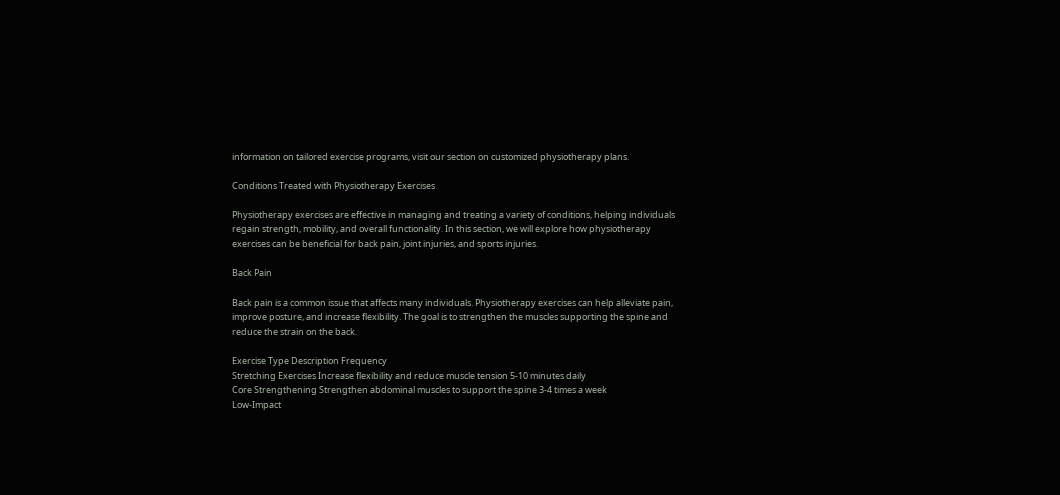information on tailored exercise programs, visit our section on customized physiotherapy plans.

Conditions Treated with Physiotherapy Exercises

Physiotherapy exercises are effective in managing and treating a variety of conditions, helping individuals regain strength, mobility, and overall functionality. In this section, we will explore how physiotherapy exercises can be beneficial for back pain, joint injuries, and sports injuries.

Back Pain

Back pain is a common issue that affects many individuals. Physiotherapy exercises can help alleviate pain, improve posture, and increase flexibility. The goal is to strengthen the muscles supporting the spine and reduce the strain on the back.

Exercise Type Description Frequency
Stretching Exercises Increase flexibility and reduce muscle tension 5-10 minutes daily
Core Strengthening Strengthen abdominal muscles to support the spine 3-4 times a week
Low-Impact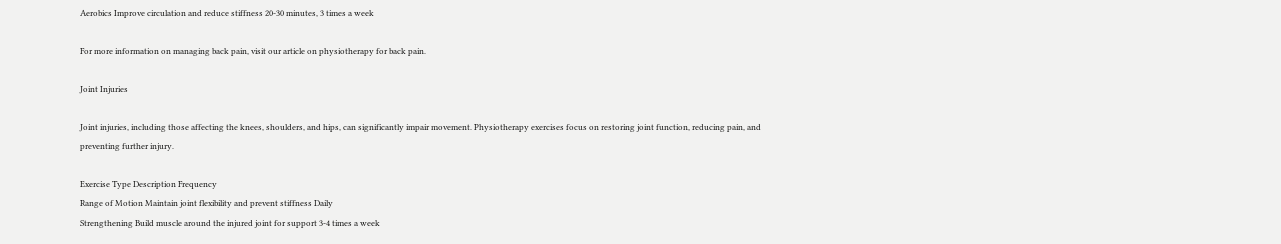Aerobics Improve circulation and reduce stiffness 20-30 minutes, 3 times a week

For more information on managing back pain, visit our article on physiotherapy for back pain.

Joint Injuries

Joint injuries, including those affecting the knees, shoulders, and hips, can significantly impair movement. Physiotherapy exercises focus on restoring joint function, reducing pain, and preventing further injury.

Exercise Type Description Frequency
Range of Motion Maintain joint flexibility and prevent stiffness Daily
Strengthening Build muscle around the injured joint for support 3-4 times a week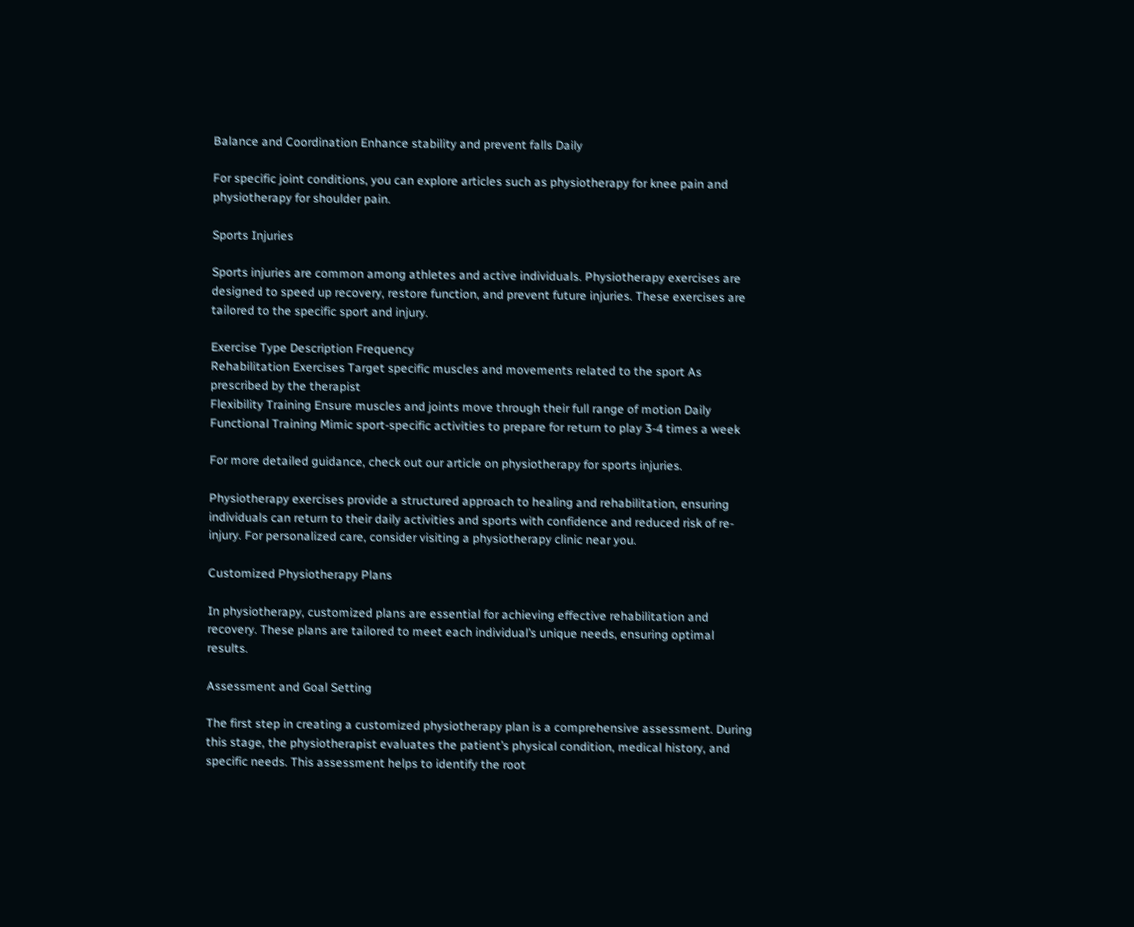Balance and Coordination Enhance stability and prevent falls Daily

For specific joint conditions, you can explore articles such as physiotherapy for knee pain and physiotherapy for shoulder pain.

Sports Injuries

Sports injuries are common among athletes and active individuals. Physiotherapy exercises are designed to speed up recovery, restore function, and prevent future injuries. These exercises are tailored to the specific sport and injury.

Exercise Type Description Frequency
Rehabilitation Exercises Target specific muscles and movements related to the sport As prescribed by the therapist
Flexibility Training Ensure muscles and joints move through their full range of motion Daily
Functional Training Mimic sport-specific activities to prepare for return to play 3-4 times a week

For more detailed guidance, check out our article on physiotherapy for sports injuries.

Physiotherapy exercises provide a structured approach to healing and rehabilitation, ensuring individuals can return to their daily activities and sports with confidence and reduced risk of re-injury. For personalized care, consider visiting a physiotherapy clinic near you.

Customized Physiotherapy Plans

In physiotherapy, customized plans are essential for achieving effective rehabilitation and recovery. These plans are tailored to meet each individual’s unique needs, ensuring optimal results.

Assessment and Goal Setting

The first step in creating a customized physiotherapy plan is a comprehensive assessment. During this stage, the physiotherapist evaluates the patient’s physical condition, medical history, and specific needs. This assessment helps to identify the root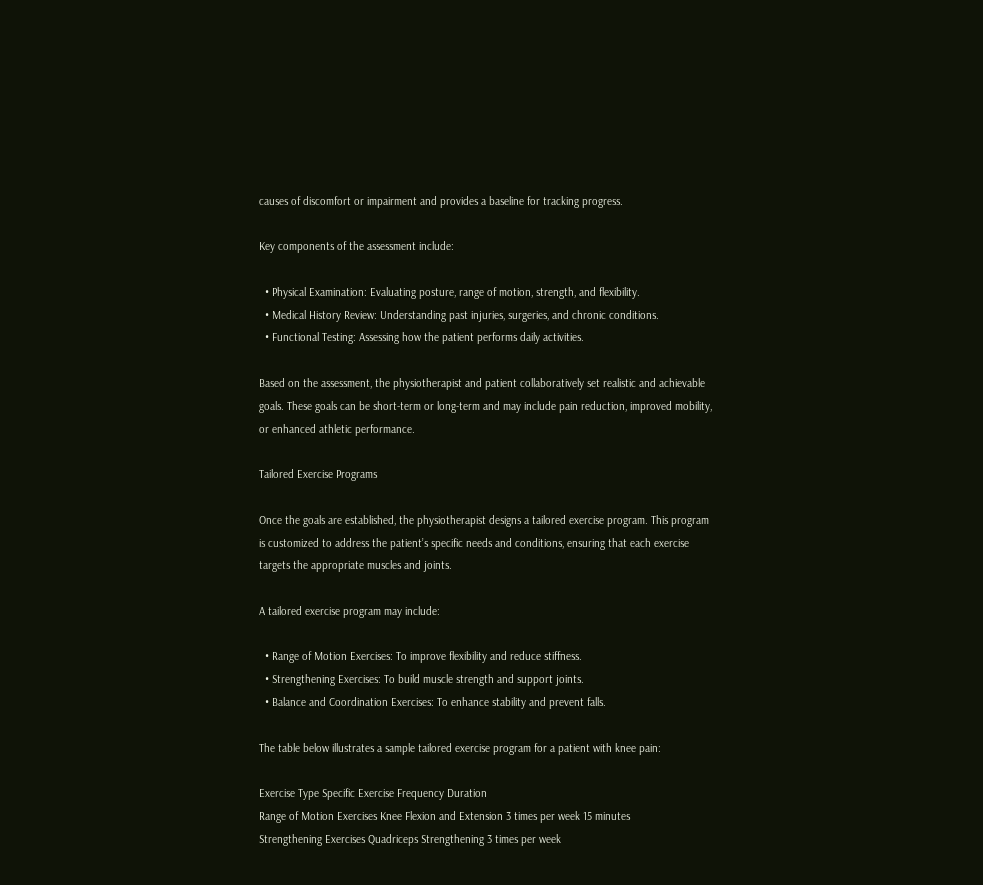causes of discomfort or impairment and provides a baseline for tracking progress.

Key components of the assessment include:

  • Physical Examination: Evaluating posture, range of motion, strength, and flexibility.
  • Medical History Review: Understanding past injuries, surgeries, and chronic conditions.
  • Functional Testing: Assessing how the patient performs daily activities.

Based on the assessment, the physiotherapist and patient collaboratively set realistic and achievable goals. These goals can be short-term or long-term and may include pain reduction, improved mobility, or enhanced athletic performance.

Tailored Exercise Programs

Once the goals are established, the physiotherapist designs a tailored exercise program. This program is customized to address the patient’s specific needs and conditions, ensuring that each exercise targets the appropriate muscles and joints.

A tailored exercise program may include:

  • Range of Motion Exercises: To improve flexibility and reduce stiffness.
  • Strengthening Exercises: To build muscle strength and support joints.
  • Balance and Coordination Exercises: To enhance stability and prevent falls.

The table below illustrates a sample tailored exercise program for a patient with knee pain:

Exercise Type Specific Exercise Frequency Duration
Range of Motion Exercises Knee Flexion and Extension 3 times per week 15 minutes
Strengthening Exercises Quadriceps Strengthening 3 times per week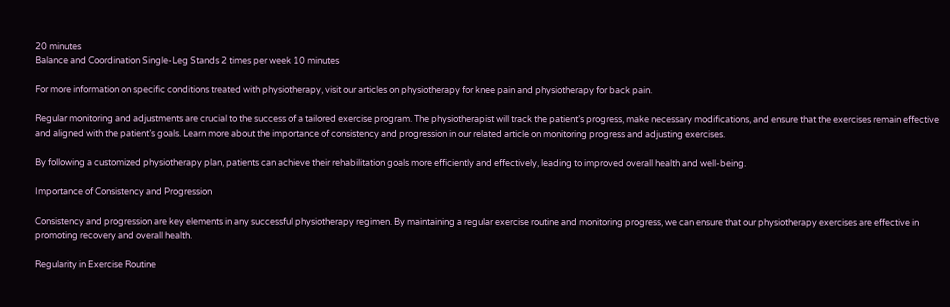20 minutes
Balance and Coordination Single-Leg Stands 2 times per week 10 minutes

For more information on specific conditions treated with physiotherapy, visit our articles on physiotherapy for knee pain and physiotherapy for back pain.

Regular monitoring and adjustments are crucial to the success of a tailored exercise program. The physiotherapist will track the patient’s progress, make necessary modifications, and ensure that the exercises remain effective and aligned with the patient’s goals. Learn more about the importance of consistency and progression in our related article on monitoring progress and adjusting exercises.

By following a customized physiotherapy plan, patients can achieve their rehabilitation goals more efficiently and effectively, leading to improved overall health and well-being.

Importance of Consistency and Progression

Consistency and progression are key elements in any successful physiotherapy regimen. By maintaining a regular exercise routine and monitoring progress, we can ensure that our physiotherapy exercises are effective in promoting recovery and overall health.

Regularity in Exercise Routine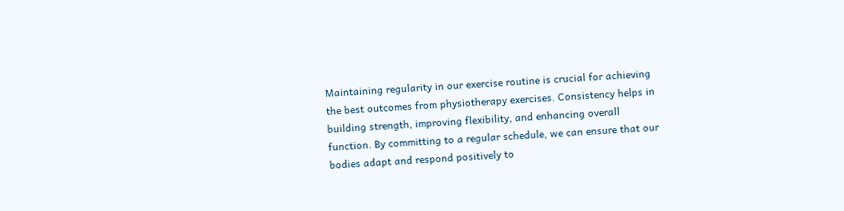Maintaining regularity in our exercise routine is crucial for achieving the best outcomes from physiotherapy exercises. Consistency helps in building strength, improving flexibility, and enhancing overall function. By committing to a regular schedule, we can ensure that our bodies adapt and respond positively to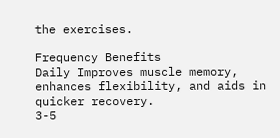the exercises.

Frequency Benefits
Daily Improves muscle memory, enhances flexibility, and aids in quicker recovery.
3-5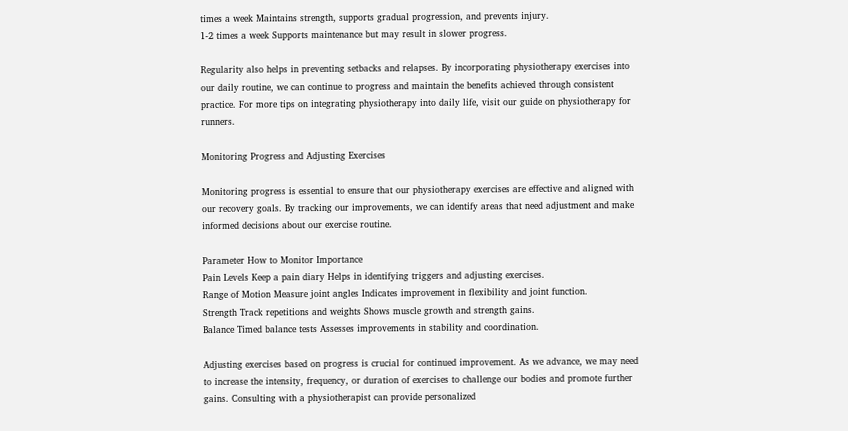times a week Maintains strength, supports gradual progression, and prevents injury.
1-2 times a week Supports maintenance but may result in slower progress.

Regularity also helps in preventing setbacks and relapses. By incorporating physiotherapy exercises into our daily routine, we can continue to progress and maintain the benefits achieved through consistent practice. For more tips on integrating physiotherapy into daily life, visit our guide on physiotherapy for runners.

Monitoring Progress and Adjusting Exercises

Monitoring progress is essential to ensure that our physiotherapy exercises are effective and aligned with our recovery goals. By tracking our improvements, we can identify areas that need adjustment and make informed decisions about our exercise routine.

Parameter How to Monitor Importance
Pain Levels Keep a pain diary Helps in identifying triggers and adjusting exercises.
Range of Motion Measure joint angles Indicates improvement in flexibility and joint function.
Strength Track repetitions and weights Shows muscle growth and strength gains.
Balance Timed balance tests Assesses improvements in stability and coordination.

Adjusting exercises based on progress is crucial for continued improvement. As we advance, we may need to increase the intensity, frequency, or duration of exercises to challenge our bodies and promote further gains. Consulting with a physiotherapist can provide personalized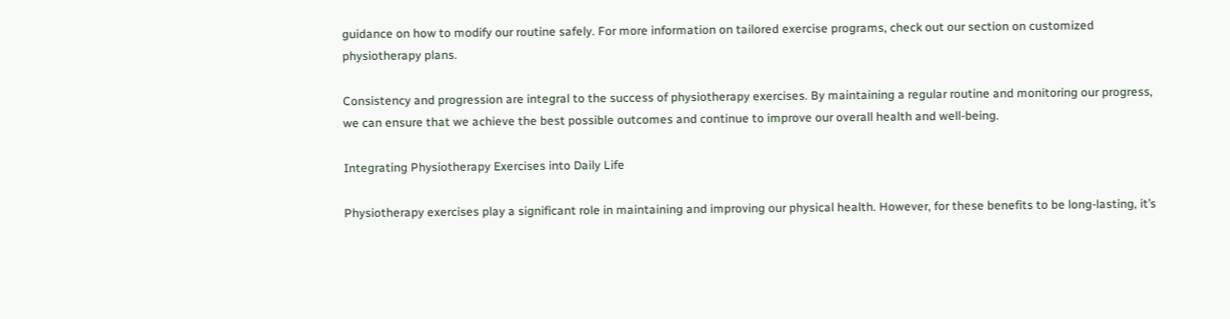guidance on how to modify our routine safely. For more information on tailored exercise programs, check out our section on customized physiotherapy plans.

Consistency and progression are integral to the success of physiotherapy exercises. By maintaining a regular routine and monitoring our progress, we can ensure that we achieve the best possible outcomes and continue to improve our overall health and well-being.

Integrating Physiotherapy Exercises into Daily Life

Physiotherapy exercises play a significant role in maintaining and improving our physical health. However, for these benefits to be long-lasting, it’s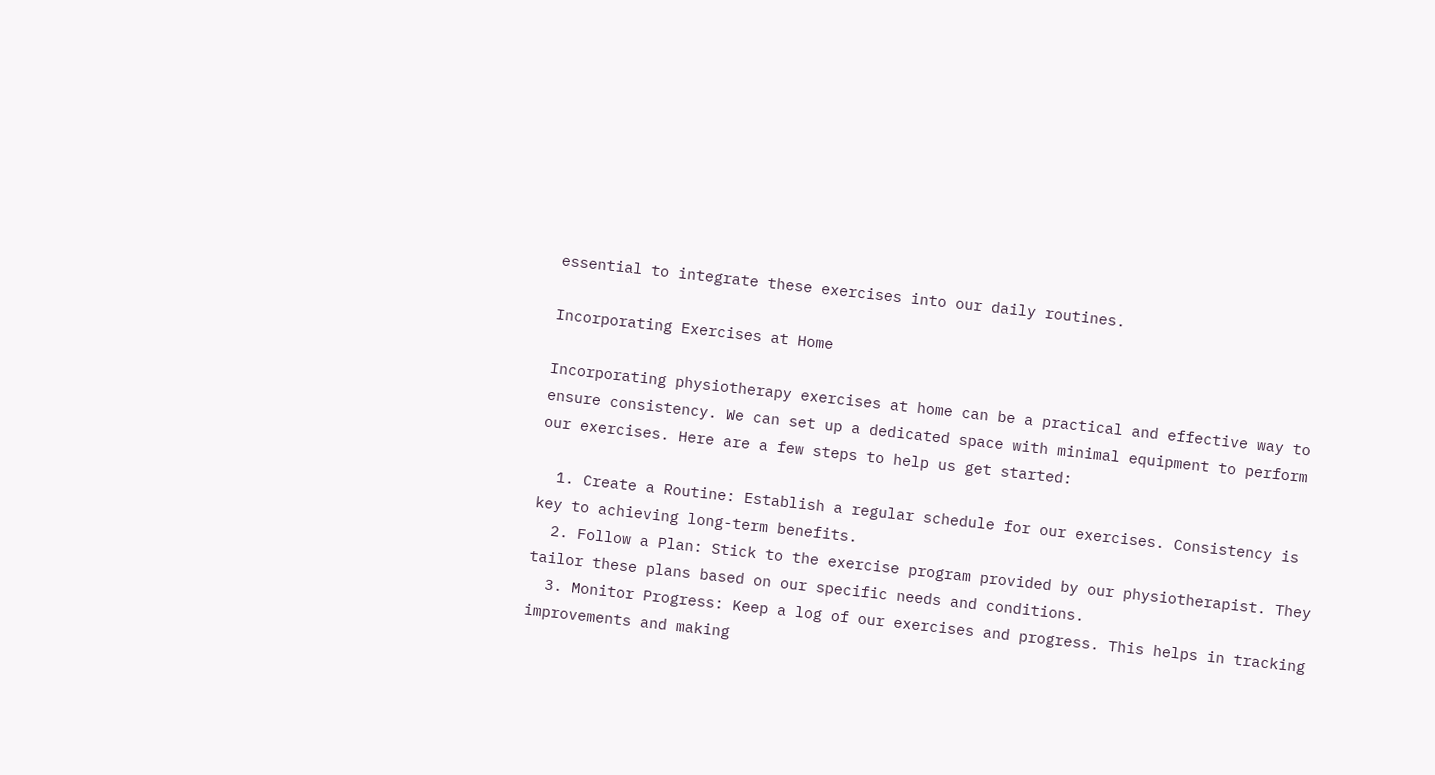essential to integrate these exercises into our daily routines.

Incorporating Exercises at Home

Incorporating physiotherapy exercises at home can be a practical and effective way to ensure consistency. We can set up a dedicated space with minimal equipment to perform our exercises. Here are a few steps to help us get started:

  1. Create a Routine: Establish a regular schedule for our exercises. Consistency is key to achieving long-term benefits.
  2. Follow a Plan: Stick to the exercise program provided by our physiotherapist. They tailor these plans based on our specific needs and conditions.
  3. Monitor Progress: Keep a log of our exercises and progress. This helps in tracking improvements and making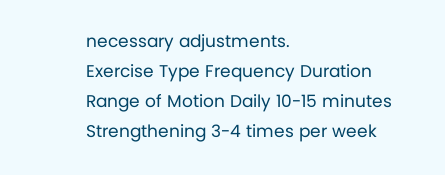necessary adjustments.
Exercise Type Frequency Duration
Range of Motion Daily 10-15 minutes
Strengthening 3-4 times per week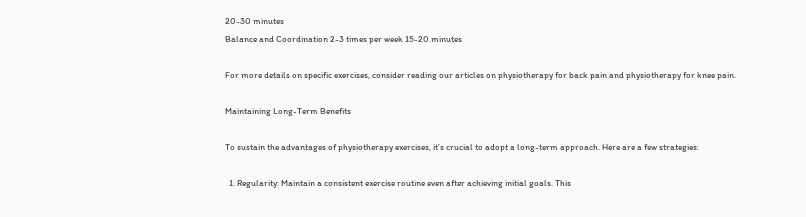20-30 minutes
Balance and Coordination 2-3 times per week 15-20 minutes

For more details on specific exercises, consider reading our articles on physiotherapy for back pain and physiotherapy for knee pain.

Maintaining Long-Term Benefits

To sustain the advantages of physiotherapy exercises, it’s crucial to adopt a long-term approach. Here are a few strategies:

  1. Regularity: Maintain a consistent exercise routine even after achieving initial goals. This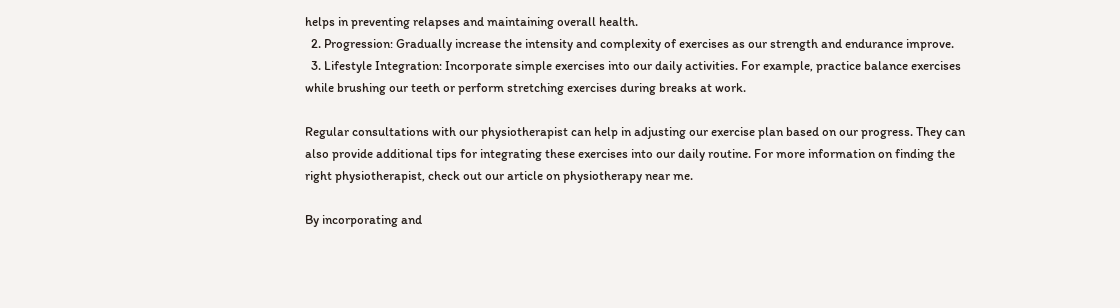helps in preventing relapses and maintaining overall health.
  2. Progression: Gradually increase the intensity and complexity of exercises as our strength and endurance improve.
  3. Lifestyle Integration: Incorporate simple exercises into our daily activities. For example, practice balance exercises while brushing our teeth or perform stretching exercises during breaks at work.

Regular consultations with our physiotherapist can help in adjusting our exercise plan based on our progress. They can also provide additional tips for integrating these exercises into our daily routine. For more information on finding the right physiotherapist, check out our article on physiotherapy near me.

By incorporating and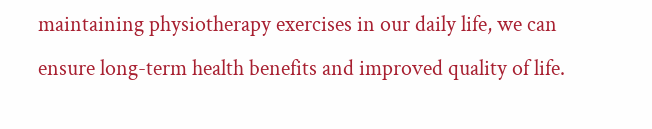maintaining physiotherapy exercises in our daily life, we can ensure long-term health benefits and improved quality of life.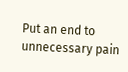Put an end to unnecessary pain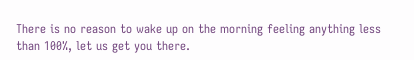There is no reason to wake up on the morning feeling anything less than 100%, let us get you there.